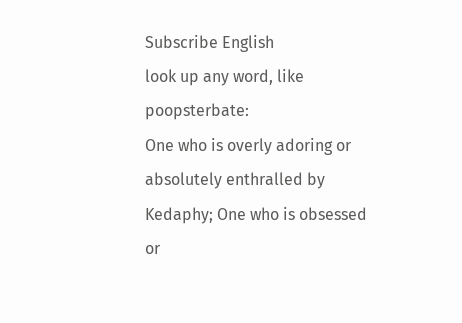Subscribe English
look up any word, like poopsterbate:
One who is overly adoring or absolutely enthralled by Kedaphy; One who is obsessed or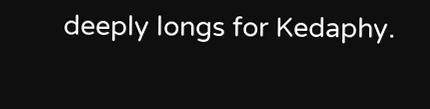deeply longs for Kedaphy.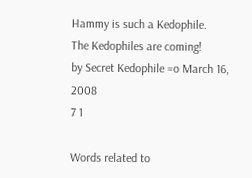Hammy is such a Kedophile.
The Kedophiles are coming!
by Secret Kedophile =o March 16, 2008
7 1

Words related to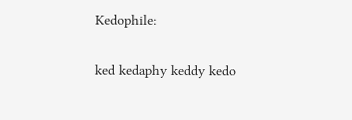Kedophile:

ked kedaphy keddy kedo